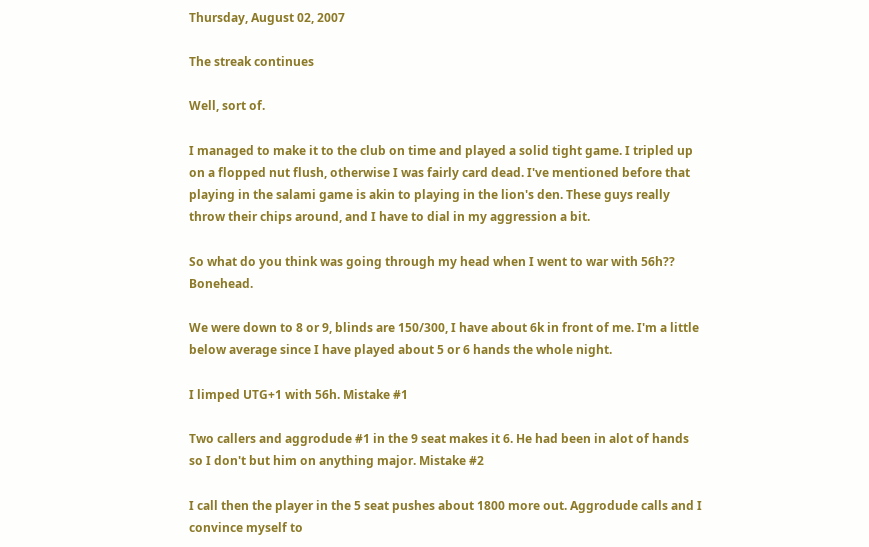Thursday, August 02, 2007

The streak continues

Well, sort of.

I managed to make it to the club on time and played a solid tight game. I tripled up on a flopped nut flush, otherwise I was fairly card dead. I've mentioned before that playing in the salami game is akin to playing in the lion's den. These guys really throw their chips around, and I have to dial in my aggression a bit.

So what do you think was going through my head when I went to war with 56h?? Bonehead.

We were down to 8 or 9, blinds are 150/300, I have about 6k in front of me. I'm a little below average since I have played about 5 or 6 hands the whole night.

I limped UTG+1 with 56h. Mistake #1

Two callers and aggrodude #1 in the 9 seat makes it 6. He had been in alot of hands so I don't but him on anything major. Mistake #2

I call then the player in the 5 seat pushes about 1800 more out. Aggrodude calls and I convince myself to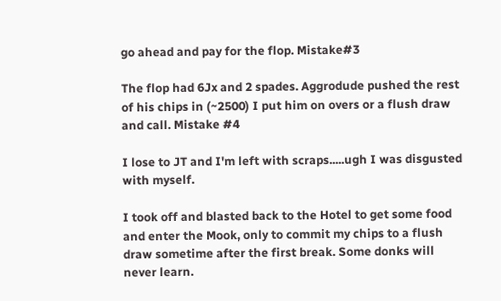go ahead and pay for the flop. Mistake#3

The flop had 6Jx and 2 spades. Aggrodude pushed the rest of his chips in (~2500) I put him on overs or a flush draw and call. Mistake #4

I lose to JT and I'm left with scraps.....ugh I was disgusted with myself.

I took off and blasted back to the Hotel to get some food and enter the Mook, only to commit my chips to a flush draw sometime after the first break. Some donks will never learn.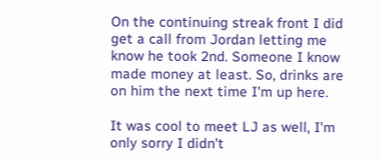On the continuing streak front I did get a call from Jordan letting me know he took 2nd. Someone I know made money at least. So, drinks are on him the next time I'm up here.

It was cool to meet LJ as well, I'm only sorry I didn't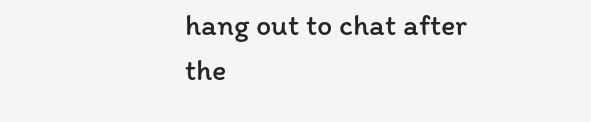hang out to chat after the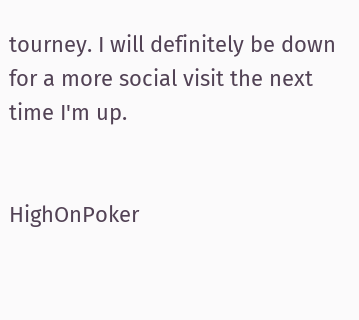tourney. I will definitely be down for a more social visit the next time I'm up.


HighOnPoker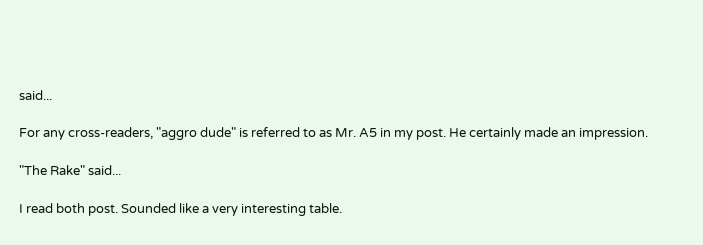said...

For any cross-readers, "aggro dude" is referred to as Mr. A5 in my post. He certainly made an impression.

"The Rake" said...

I read both post. Sounded like a very interesting table.